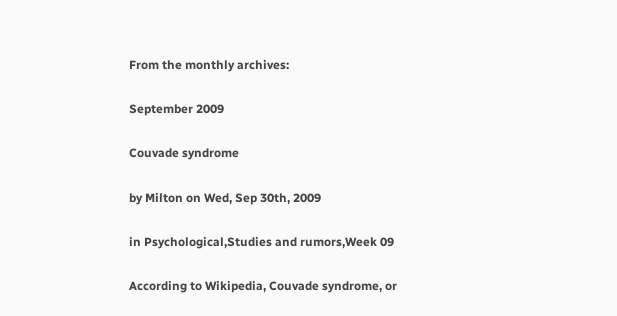From the monthly archives:

September 2009

Couvade syndrome

by Milton on Wed, Sep 30th, 2009

in Psychological,Studies and rumors,Week 09

According to Wikipedia, Couvade syndrome, or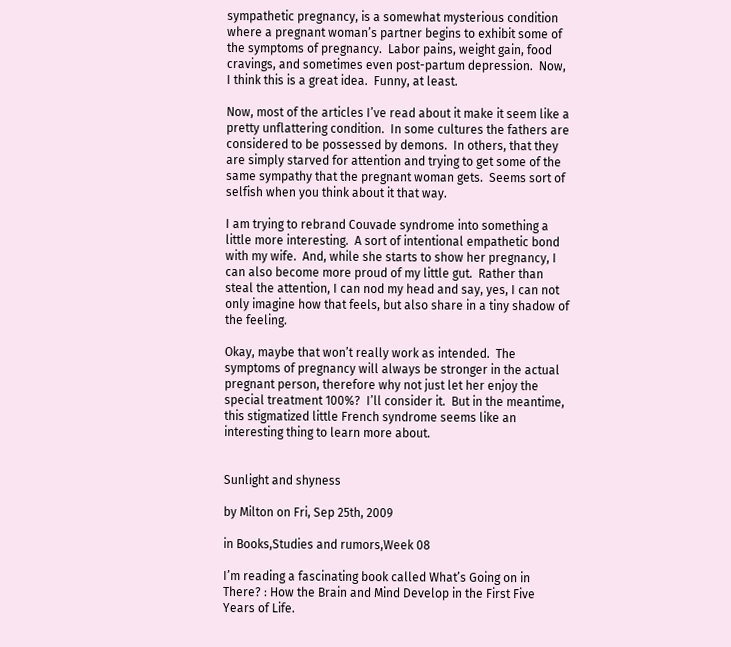sympathetic pregnancy, is a somewhat mysterious condition where a pregnant woman’s partner begins to exhibit some of the symptoms of pregnancy.  Labor pains, weight gain, food cravings, and sometimes even post-partum depression.  Now, I think this is a great idea.  Funny, at least.

Now, most of the articles I’ve read about it make it seem like a pretty unflattering condition.  In some cultures the fathers are considered to be possessed by demons.  In others, that they are simply starved for attention and trying to get some of the same sympathy that the pregnant woman gets.  Seems sort of selfish when you think about it that way.

I am trying to rebrand Couvade syndrome into something a little more interesting.  A sort of intentional empathetic bond with my wife.  And, while she starts to show her pregnancy, I can also become more proud of my little gut.  Rather than steal the attention, I can nod my head and say, yes, I can not only imagine how that feels, but also share in a tiny shadow of the feeling.

Okay, maybe that won’t really work as intended.  The symptoms of pregnancy will always be stronger in the actual pregnant person, therefore why not just let her enjoy the special treatment 100%?  I’ll consider it.  But in the meantime, this stigmatized little French syndrome seems like an interesting thing to learn more about.


Sunlight and shyness

by Milton on Fri, Sep 25th, 2009

in Books,Studies and rumors,Week 08

I’m reading a fascinating book called What’s Going on in There? : How the Brain and Mind Develop in the First Five Years of Life.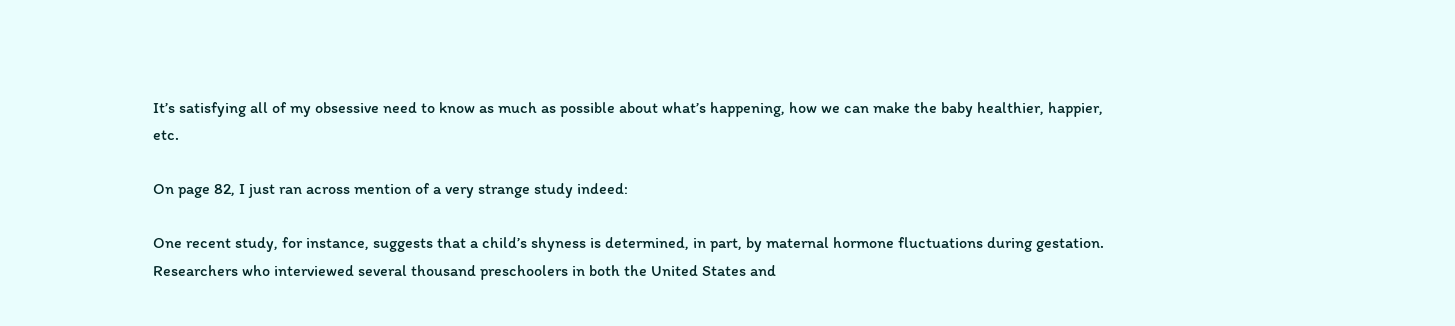It’s satisfying all of my obsessive need to know as much as possible about what’s happening, how we can make the baby healthier, happier, etc.

On page 82, I just ran across mention of a very strange study indeed:

One recent study, for instance, suggests that a child’s shyness is determined, in part, by maternal hormone fluctuations during gestation.  Researchers who interviewed several thousand preschoolers in both the United States and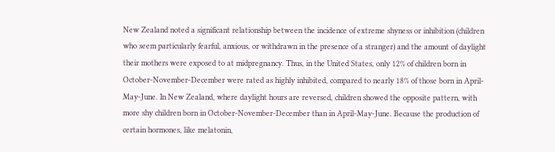New Zealand noted a significant relationship between the incidence of extreme shyness or inhibition (children who seem particularly fearful, anxious, or withdrawn in the presence of a stranger) and the amount of daylight their mothers were exposed to at midpregnancy. Thus, in the United States, only 12% of children born in October-November-December were rated as highly inhibited, compared to nearly 18% of those born in April-May-June. In New Zealand, where daylight hours are reversed, children showed the opposite pattern, with more shy children born in October-November-December than in April-May-June. Because the production of certain hormones, like melatonin,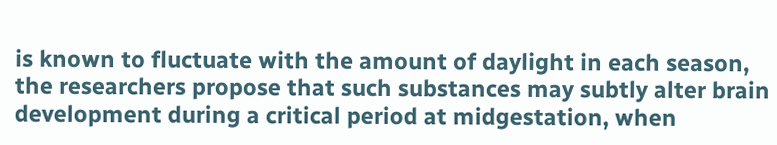is known to fluctuate with the amount of daylight in each season, the researchers propose that such substances may subtly alter brain development during a critical period at midgestation, when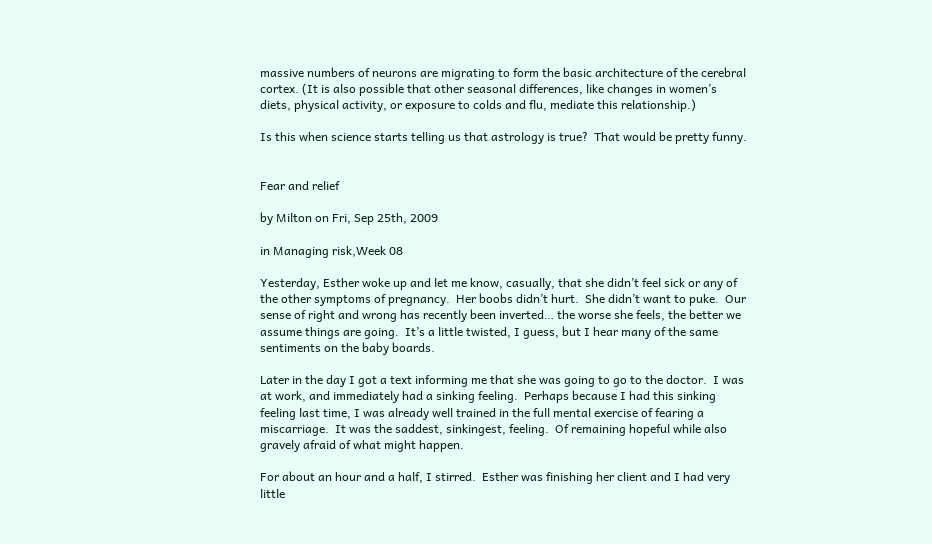massive numbers of neurons are migrating to form the basic architecture of the cerebral cortex. (It is also possible that other seasonal differences, like changes in women’s diets, physical activity, or exposure to colds and flu, mediate this relationship.)

Is this when science starts telling us that astrology is true?  That would be pretty funny.


Fear and relief

by Milton on Fri, Sep 25th, 2009

in Managing risk,Week 08

Yesterday, Esther woke up and let me know, casually, that she didn’t feel sick or any of the other symptoms of pregnancy.  Her boobs didn’t hurt.  She didn’t want to puke.  Our sense of right and wrong has recently been inverted… the worse she feels, the better we assume things are going.  It’s a little twisted, I guess, but I hear many of the same sentiments on the baby boards.

Later in the day I got a text informing me that she was going to go to the doctor.  I was at work, and immediately had a sinking feeling.  Perhaps because I had this sinking feeling last time, I was already well trained in the full mental exercise of fearing a miscarriage.  It was the saddest, sinkingest, feeling.  Of remaining hopeful while also gravely afraid of what might happen.

For about an hour and a half, I stirred.  Esther was finishing her client and I had very little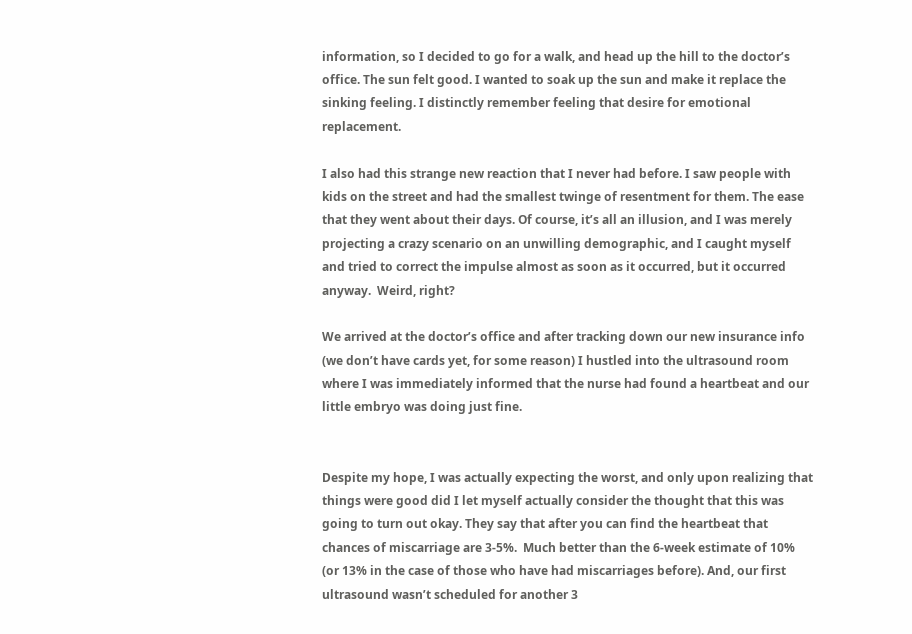information, so I decided to go for a walk, and head up the hill to the doctor’s office. The sun felt good. I wanted to soak up the sun and make it replace the sinking feeling. I distinctly remember feeling that desire for emotional replacement.

I also had this strange new reaction that I never had before. I saw people with kids on the street and had the smallest twinge of resentment for them. The ease that they went about their days. Of course, it’s all an illusion, and I was merely projecting a crazy scenario on an unwilling demographic, and I caught myself and tried to correct the impulse almost as soon as it occurred, but it occurred anyway.  Weird, right?

We arrived at the doctor’s office and after tracking down our new insurance info (we don’t have cards yet, for some reason) I hustled into the ultrasound room where I was immediately informed that the nurse had found a heartbeat and our little embryo was doing just fine.


Despite my hope, I was actually expecting the worst, and only upon realizing that things were good did I let myself actually consider the thought that this was going to turn out okay. They say that after you can find the heartbeat that chances of miscarriage are 3-5%.  Much better than the 6-week estimate of 10% (or 13% in the case of those who have had miscarriages before). And, our first ultrasound wasn’t scheduled for another 3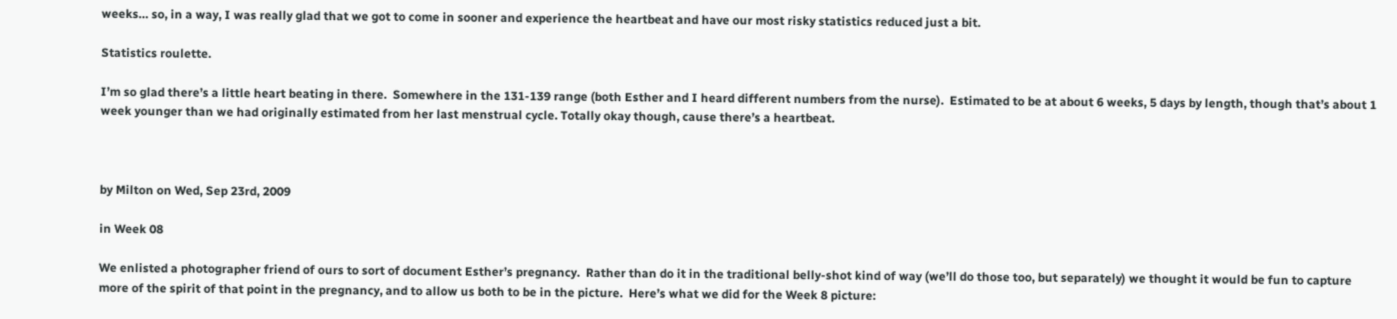weeks… so, in a way, I was really glad that we got to come in sooner and experience the heartbeat and have our most risky statistics reduced just a bit.

Statistics roulette.

I’m so glad there’s a little heart beating in there.  Somewhere in the 131-139 range (both Esther and I heard different numbers from the nurse).  Estimated to be at about 6 weeks, 5 days by length, though that’s about 1 week younger than we had originally estimated from her last menstrual cycle. Totally okay though, cause there’s a heartbeat.



by Milton on Wed, Sep 23rd, 2009

in Week 08

We enlisted a photographer friend of ours to sort of document Esther’s pregnancy.  Rather than do it in the traditional belly-shot kind of way (we’ll do those too, but separately) we thought it would be fun to capture more of the spirit of that point in the pregnancy, and to allow us both to be in the picture.  Here’s what we did for the Week 8 picture: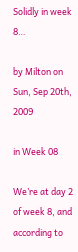Solidly in week 8…

by Milton on Sun, Sep 20th, 2009

in Week 08

We’re at day 2 of week 8, and according to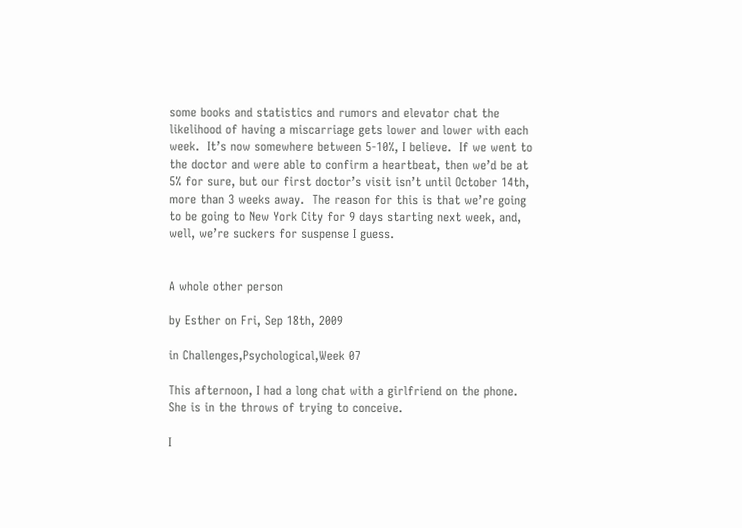some books and statistics and rumors and elevator chat the likelihood of having a miscarriage gets lower and lower with each week.  It’s now somewhere between 5-10%, I believe.  If we went to the doctor and were able to confirm a heartbeat, then we’d be at 5% for sure, but our first doctor’s visit isn’t until October 14th, more than 3 weeks away.  The reason for this is that we’re going to be going to New York City for 9 days starting next week, and, well, we’re suckers for suspense I guess.


A whole other person

by Esther on Fri, Sep 18th, 2009

in Challenges,Psychological,Week 07

This afternoon, I had a long chat with a girlfriend on the phone.  She is in the throws of trying to conceive.

I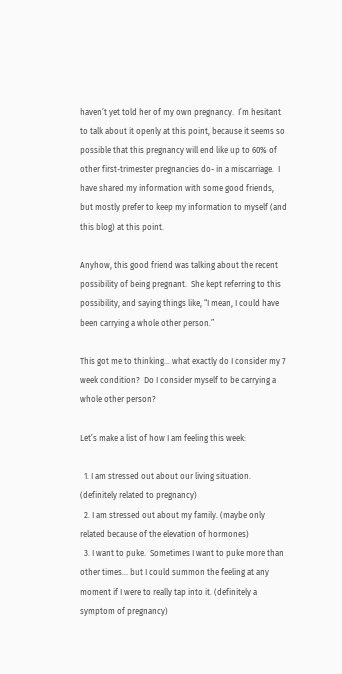haven’t yet told her of my own pregnancy.  I’m hesitant to talk about it openly at this point, because it seems so possible that this pregnancy will end like up to 60% of other first-trimester pregnancies do- in a miscarriage.  I have shared my information with some good friends, but mostly prefer to keep my information to myself (and this blog) at this point.

Anyhow, this good friend was talking about the recent possibility of being pregnant.  She kept referring to this possibility, and saying things like, “I mean, I could have been carrying a whole other person.”

This got me to thinking… what exactly do I consider my 7 week condition?  Do I consider myself to be carrying a whole other person?

Let’s make a list of how I am feeling this week:

  1. I am stressed out about our living situation. (definitely related to pregnancy)
  2. I am stressed out about my family. (maybe only related because of the elevation of hormones)
  3. I want to puke.  Sometimes I want to puke more than other times… but I could summon the feeling at any moment if I were to really tap into it. (definitely a symptom of pregnancy)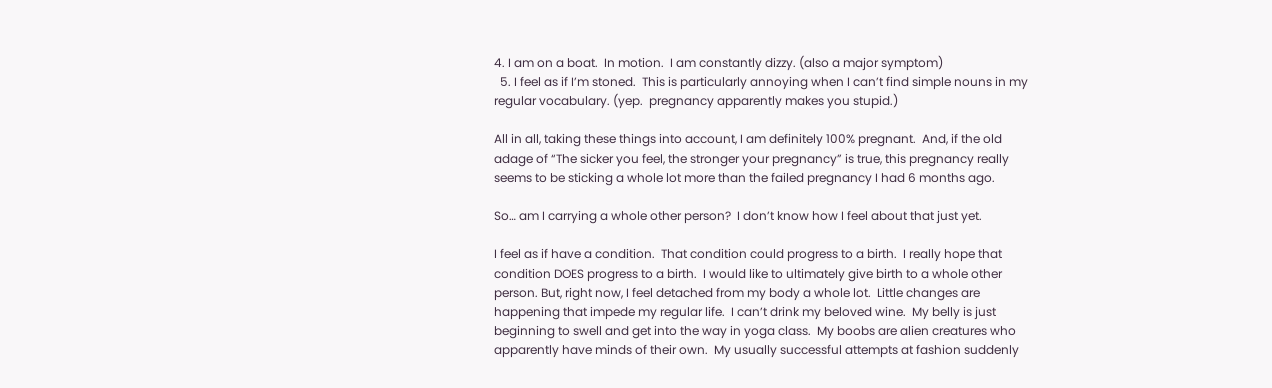4. I am on a boat.  In motion.  I am constantly dizzy. (also a major symptom)
  5. I feel as if I’m stoned.  This is particularly annoying when I can’t find simple nouns in my regular vocabulary. (yep.  pregnancy apparently makes you stupid.)

All in all, taking these things into account, I am definitely 100% pregnant.  And, if the old adage of “The sicker you feel, the stronger your pregnancy” is true, this pregnancy really seems to be sticking a whole lot more than the failed pregnancy I had 6 months ago.

So… am I carrying a whole other person?  I don’t know how I feel about that just yet.

I feel as if have a condition.  That condition could progress to a birth.  I really hope that condition DOES progress to a birth.  I would like to ultimately give birth to a whole other person. But, right now, I feel detached from my body a whole lot.  Little changes are happening that impede my regular life.  I can’t drink my beloved wine.  My belly is just beginning to swell and get into the way in yoga class.  My boobs are alien creatures who apparently have minds of their own.  My usually successful attempts at fashion suddenly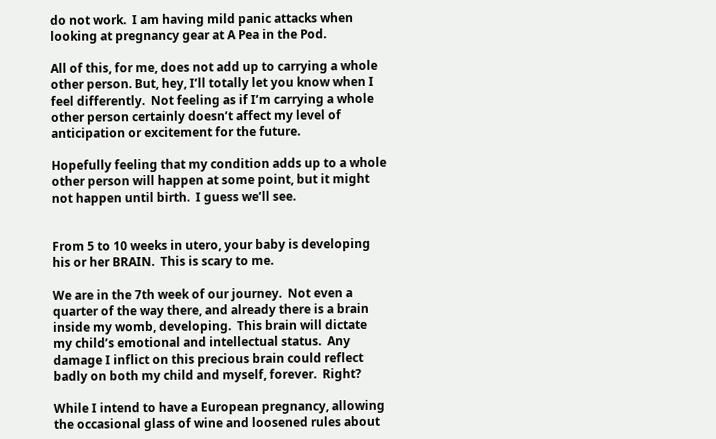do not work.  I am having mild panic attacks when looking at pregnancy gear at A Pea in the Pod.

All of this, for me, does not add up to carrying a whole other person. But, hey, I’ll totally let you know when I feel differently.  Not feeling as if I’m carrying a whole other person certainly doesn’t affect my level of anticipation or excitement for the future.

Hopefully feeling that my condition adds up to a whole other person will happen at some point, but it might not happen until birth.  I guess we’ll see.


From 5 to 10 weeks in utero, your baby is developing his or her BRAIN.  This is scary to me.

We are in the 7th week of our journey.  Not even a quarter of the way there, and already there is a brain inside my womb, developing.  This brain will dictate my child’s emotional and intellectual status.  Any damage I inflict on this precious brain could reflect badly on both my child and myself, forever.  Right?

While I intend to have a European pregnancy, allowing the occasional glass of wine and loosened rules about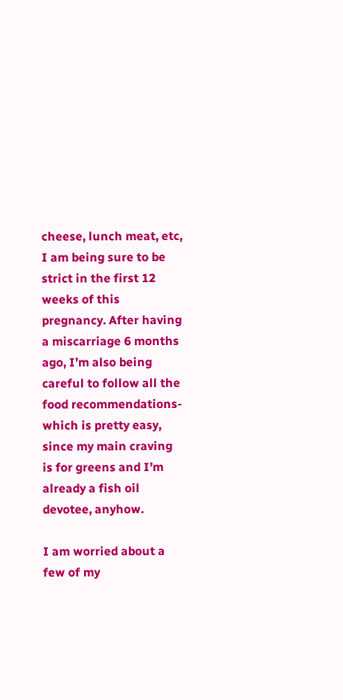cheese, lunch meat, etc, I am being sure to be strict in the first 12 weeks of this pregnancy. After having a miscarriage 6 months ago, I’m also being careful to follow all the food recommendations- which is pretty easy, since my main craving is for greens and I’m already a fish oil devotee, anyhow.

I am worried about a few of my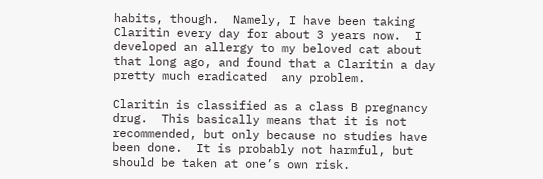habits, though.  Namely, I have been taking Claritin every day for about 3 years now.  I developed an allergy to my beloved cat about that long ago, and found that a Claritin a day pretty much eradicated  any problem.

Claritin is classified as a class B pregnancy drug.  This basically means that it is not recommended, but only because no studies have been done.  It is probably not harmful, but should be taken at one’s own risk.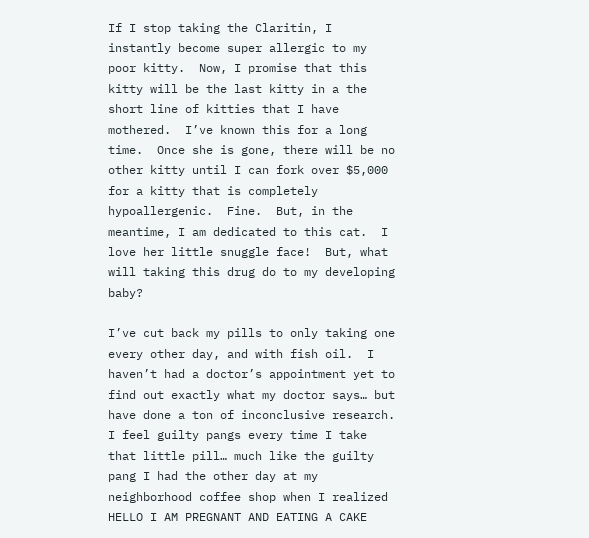If I stop taking the Claritin, I instantly become super allergic to my poor kitty.  Now, I promise that this kitty will be the last kitty in a the short line of kitties that I have mothered.  I’ve known this for a long time.  Once she is gone, there will be no other kitty until I can fork over $5,000 for a kitty that is completely hypoallergenic.  Fine.  But, in the meantime, I am dedicated to this cat.  I love her little snuggle face!  But, what will taking this drug do to my developing baby?

I’ve cut back my pills to only taking one every other day, and with fish oil.  I haven’t had a doctor’s appointment yet to find out exactly what my doctor says… but have done a ton of inconclusive research.  I feel guilty pangs every time I take that little pill… much like the guilty pang I had the other day at my neighborhood coffee shop when I realized HELLO I AM PREGNANT AND EATING A CAKE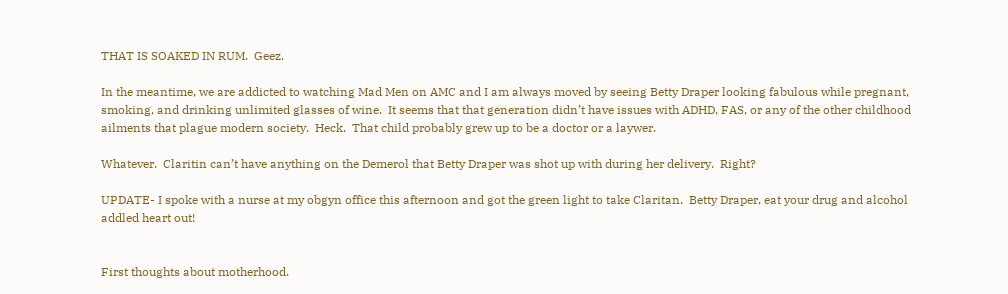THAT IS SOAKED IN RUM.  Geez.

In the meantime, we are addicted to watching Mad Men on AMC and I am always moved by seeing Betty Draper looking fabulous while pregnant, smoking, and drinking unlimited glasses of wine.  It seems that that generation didn’t have issues with ADHD, FAS, or any of the other childhood ailments that plague modern society.  Heck.  That child probably grew up to be a doctor or a laywer.

Whatever.  Claritin can’t have anything on the Demerol that Betty Draper was shot up with during her delivery.  Right?

UPDATE- I spoke with a nurse at my obgyn office this afternoon and got the green light to take Claritan.  Betty Draper, eat your drug and alcohol addled heart out!


First thoughts about motherhood.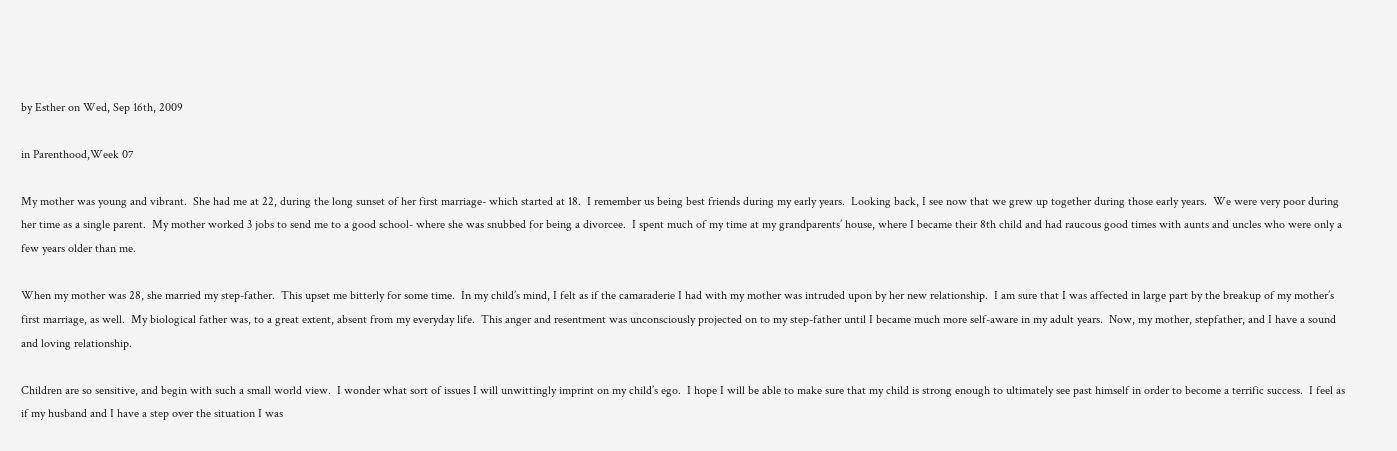by Esther on Wed, Sep 16th, 2009

in Parenthood,Week 07

My mother was young and vibrant.  She had me at 22, during the long sunset of her first marriage- which started at 18.  I remember us being best friends during my early years.  Looking back, I see now that we grew up together during those early years.  We were very poor during her time as a single parent.  My mother worked 3 jobs to send me to a good school- where she was snubbed for being a divorcee.  I spent much of my time at my grandparents’ house, where I became their 8th child and had raucous good times with aunts and uncles who were only a few years older than me.

When my mother was 28, she married my step-father.  This upset me bitterly for some time.  In my child’s mind, I felt as if the camaraderie I had with my mother was intruded upon by her new relationship.  I am sure that I was affected in large part by the breakup of my mother’s first marriage, as well.  My biological father was, to a great extent, absent from my everyday life.  This anger and resentment was unconsciously projected on to my step-father until I became much more self-aware in my adult years.  Now, my mother, stepfather, and I have a sound and loving relationship.

Children are so sensitive, and begin with such a small world view.  I wonder what sort of issues I will unwittingly imprint on my child’s ego.  I hope I will be able to make sure that my child is strong enough to ultimately see past himself in order to become a terrific success.  I feel as if my husband and I have a step over the situation I was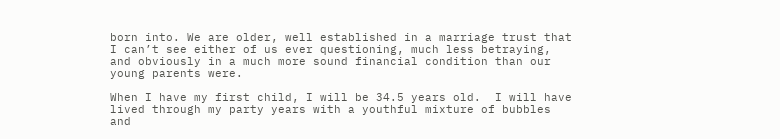born into. We are older, well established in a marriage trust that I can’t see either of us ever questioning, much less betraying, and obviously in a much more sound financial condition than our young parents were.

When I have my first child, I will be 34.5 years old.  I will have lived through my party years with a youthful mixture of bubbles and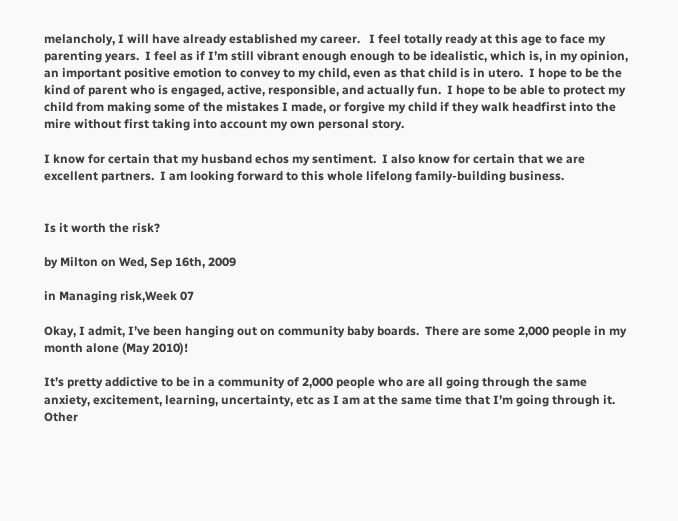melancholy, I will have already established my career.   I feel totally ready at this age to face my parenting years.  I feel as if I’m still vibrant enough enough to be idealistic, which is, in my opinion, an important positive emotion to convey to my child, even as that child is in utero.  I hope to be the kind of parent who is engaged, active, responsible, and actually fun.  I hope to be able to protect my child from making some of the mistakes I made, or forgive my child if they walk headfirst into the mire without first taking into account my own personal story.

I know for certain that my husband echos my sentiment.  I also know for certain that we are excellent partners.  I am looking forward to this whole lifelong family-building business.


Is it worth the risk?

by Milton on Wed, Sep 16th, 2009

in Managing risk,Week 07

Okay, I admit, I’ve been hanging out on community baby boards.  There are some 2,000 people in my month alone (May 2010)!

It’s pretty addictive to be in a community of 2,000 people who are all going through the same anxiety, excitement, learning, uncertainty, etc as I am at the same time that I’m going through it.  Other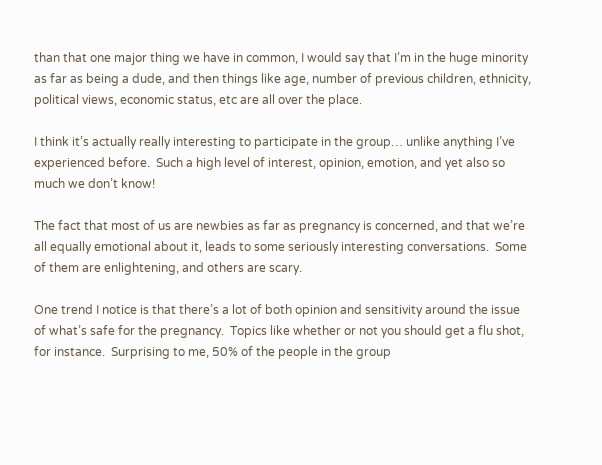than that one major thing we have in common, I would say that I’m in the huge minority as far as being a dude, and then things like age, number of previous children, ethnicity, political views, economic status, etc are all over the place.

I think it’s actually really interesting to participate in the group… unlike anything I’ve experienced before.  Such a high level of interest, opinion, emotion, and yet also so much we don’t know!

The fact that most of us are newbies as far as pregnancy is concerned, and that we’re all equally emotional about it, leads to some seriously interesting conversations.  Some of them are enlightening, and others are scary.

One trend I notice is that there’s a lot of both opinion and sensitivity around the issue of what’s safe for the pregnancy.  Topics like whether or not you should get a flu shot, for instance.  Surprising to me, 50% of the people in the group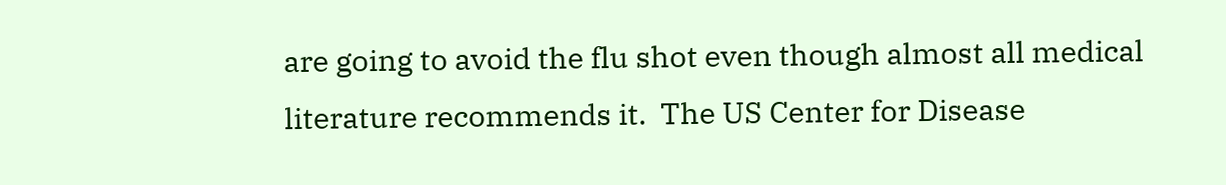are going to avoid the flu shot even though almost all medical literature recommends it.  The US Center for Disease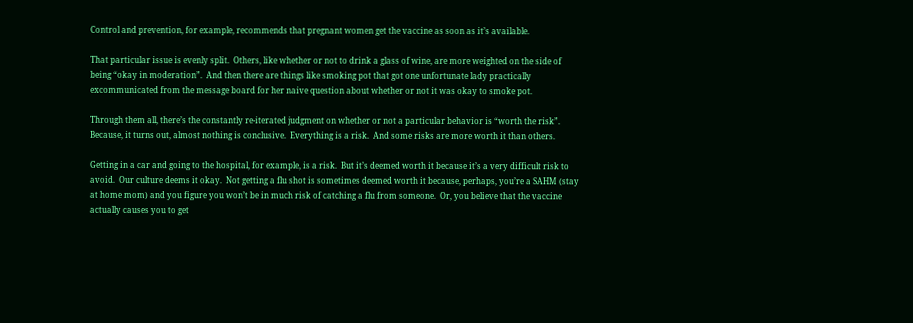Control and prevention, for example, recommends that pregnant women get the vaccine as soon as it’s available.

That particular issue is evenly split.  Others, like whether or not to drink a glass of wine, are more weighted on the side of being “okay in moderation”.  And then there are things like smoking pot that got one unfortunate lady practically excommunicated from the message board for her naive question about whether or not it was okay to smoke pot.

Through them all, there’s the constantly re-iterated judgment on whether or not a particular behavior is “worth the risk”.  Because, it turns out, almost nothing is conclusive.  Everything is a risk.  And some risks are more worth it than others.

Getting in a car and going to the hospital, for example, is a risk.  But it’s deemed worth it because it’s a very difficult risk to avoid.  Our culture deems it okay.  Not getting a flu shot is sometimes deemed worth it because, perhaps, you’re a SAHM (stay at home mom) and you figure you won’t be in much risk of catching a flu from someone.  Or, you believe that the vaccine actually causes you to get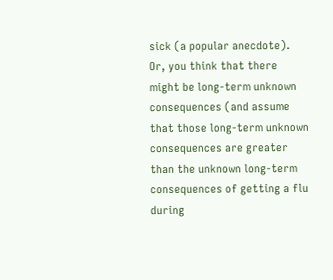sick (a popular anecdote).  Or, you think that there might be long-term unknown consequences (and assume that those long-term unknown consequences are greater than the unknown long-term consequences of getting a flu during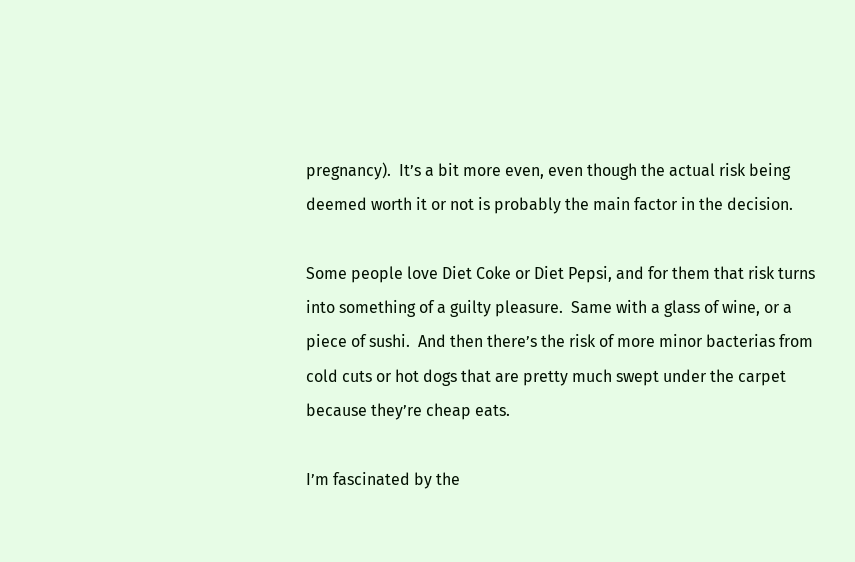pregnancy).  It’s a bit more even, even though the actual risk being deemed worth it or not is probably the main factor in the decision.

Some people love Diet Coke or Diet Pepsi, and for them that risk turns into something of a guilty pleasure.  Same with a glass of wine, or a piece of sushi.  And then there’s the risk of more minor bacterias from cold cuts or hot dogs that are pretty much swept under the carpet because they’re cheap eats.

I’m fascinated by the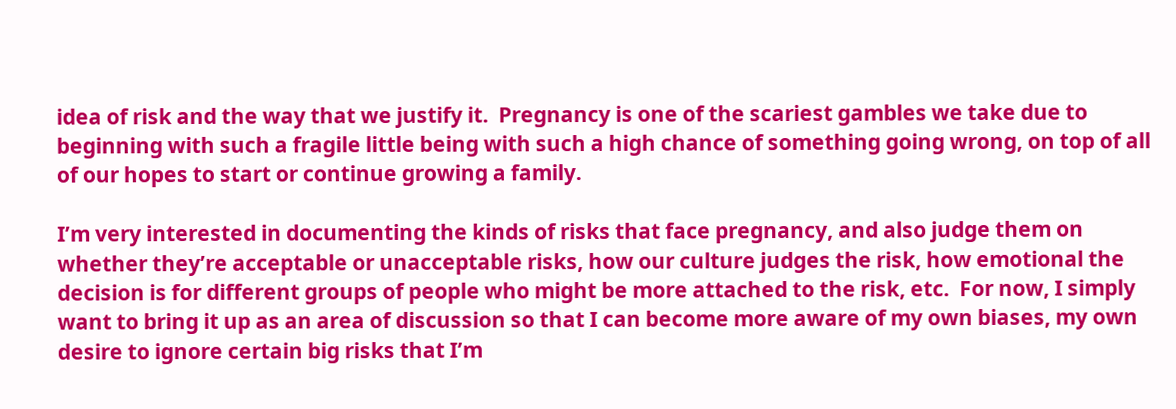idea of risk and the way that we justify it.  Pregnancy is one of the scariest gambles we take due to beginning with such a fragile little being with such a high chance of something going wrong, on top of all of our hopes to start or continue growing a family.

I’m very interested in documenting the kinds of risks that face pregnancy, and also judge them on whether they’re acceptable or unacceptable risks, how our culture judges the risk, how emotional the decision is for different groups of people who might be more attached to the risk, etc.  For now, I simply want to bring it up as an area of discussion so that I can become more aware of my own biases, my own desire to ignore certain big risks that I’m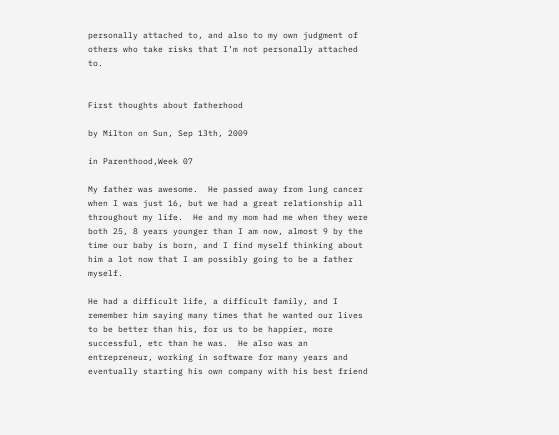personally attached to, and also to my own judgment of others who take risks that I’m not personally attached to.


First thoughts about fatherhood

by Milton on Sun, Sep 13th, 2009

in Parenthood,Week 07

My father was awesome.  He passed away from lung cancer when I was just 16, but we had a great relationship all throughout my life.  He and my mom had me when they were both 25, 8 years younger than I am now, almost 9 by the time our baby is born, and I find myself thinking about him a lot now that I am possibly going to be a father myself.

He had a difficult life, a difficult family, and I remember him saying many times that he wanted our lives to be better than his, for us to be happier, more successful, etc than he was.  He also was an entrepreneur, working in software for many years and eventually starting his own company with his best friend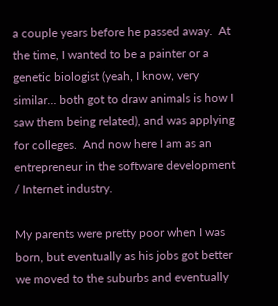a couple years before he passed away.  At the time, I wanted to be a painter or a genetic biologist (yeah, I know, very similar… both got to draw animals is how I saw them being related), and was applying for colleges.  And now here I am as an entrepreneur in the software development / Internet industry.

My parents were pretty poor when I was born, but eventually as his jobs got better we moved to the suburbs and eventually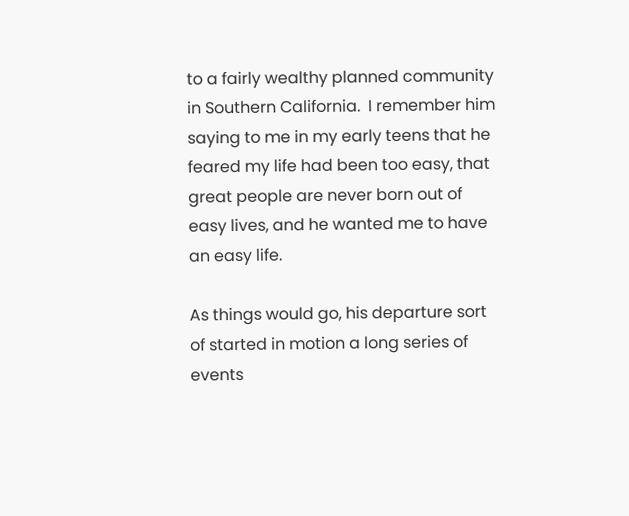to a fairly wealthy planned community in Southern California.  I remember him saying to me in my early teens that he feared my life had been too easy, that great people are never born out of easy lives, and he wanted me to have an easy life.

As things would go, his departure sort of started in motion a long series of events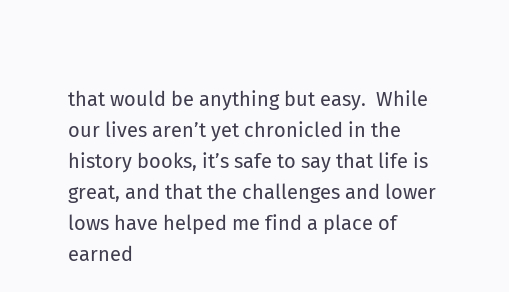that would be anything but easy.  While our lives aren’t yet chronicled in the history books, it’s safe to say that life is great, and that the challenges and lower lows have helped me find a place of earned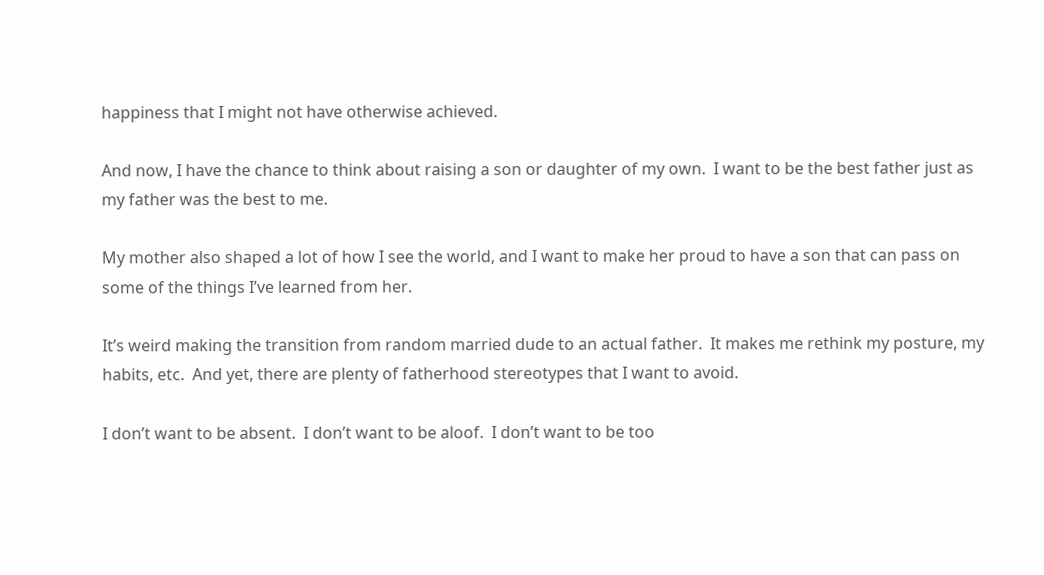happiness that I might not have otherwise achieved.

And now, I have the chance to think about raising a son or daughter of my own.  I want to be the best father just as my father was the best to me.

My mother also shaped a lot of how I see the world, and I want to make her proud to have a son that can pass on some of the things I’ve learned from her.

It’s weird making the transition from random married dude to an actual father.  It makes me rethink my posture, my habits, etc.  And yet, there are plenty of fatherhood stereotypes that I want to avoid.

I don’t want to be absent.  I don’t want to be aloof.  I don’t want to be too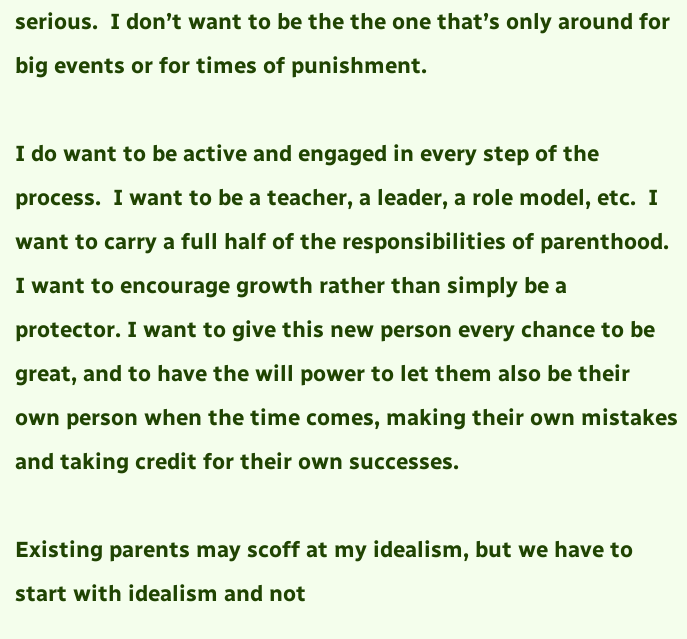serious.  I don’t want to be the the one that’s only around for big events or for times of punishment.

I do want to be active and engaged in every step of the process.  I want to be a teacher, a leader, a role model, etc.  I want to carry a full half of the responsibilities of parenthood.  I want to encourage growth rather than simply be a protector. I want to give this new person every chance to be great, and to have the will power to let them also be their own person when the time comes, making their own mistakes and taking credit for their own successes.

Existing parents may scoff at my idealism, but we have to start with idealism and not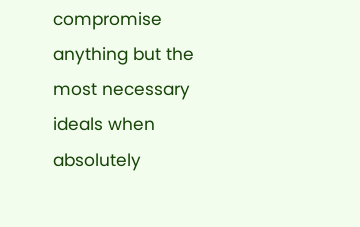compromise anything but the most necessary ideals when absolutely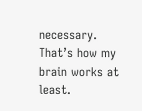necessary.  That’s how my brain works at least.